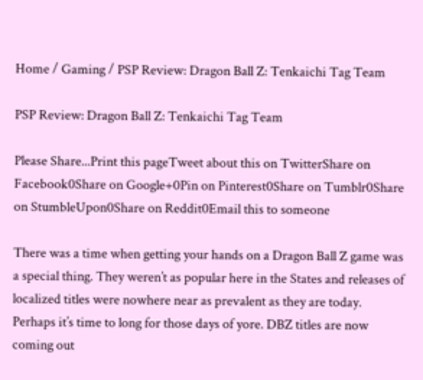Home / Gaming / PSP Review: Dragon Ball Z: Tenkaichi Tag Team

PSP Review: Dragon Ball Z: Tenkaichi Tag Team

Please Share...Print this pageTweet about this on TwitterShare on Facebook0Share on Google+0Pin on Pinterest0Share on Tumblr0Share on StumbleUpon0Share on Reddit0Email this to someone

There was a time when getting your hands on a Dragon Ball Z game was a special thing. They weren’t as popular here in the States and releases of localized titles were nowhere near as prevalent as they are today. Perhaps it’s time to long for those days of yore. DBZ titles are now coming out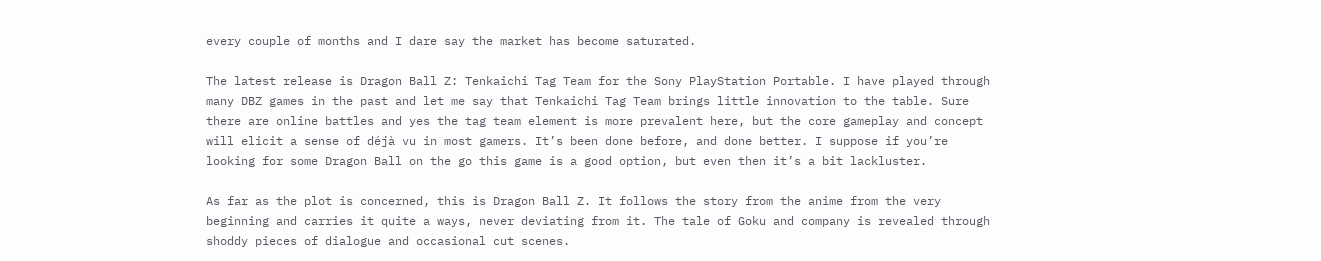every couple of months and I dare say the market has become saturated.

The latest release is Dragon Ball Z: Tenkaichi Tag Team for the Sony PlayStation Portable. I have played through many DBZ games in the past and let me say that Tenkaichi Tag Team brings little innovation to the table. Sure there are online battles and yes the tag team element is more prevalent here, but the core gameplay and concept will elicit a sense of déjà vu in most gamers. It’s been done before, and done better. I suppose if you’re looking for some Dragon Ball on the go this game is a good option, but even then it’s a bit lackluster.

As far as the plot is concerned, this is Dragon Ball Z. It follows the story from the anime from the very beginning and carries it quite a ways, never deviating from it. The tale of Goku and company is revealed through shoddy pieces of dialogue and occasional cut scenes.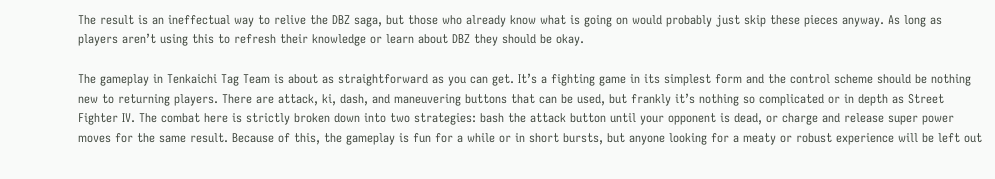The result is an ineffectual way to relive the DBZ saga, but those who already know what is going on would probably just skip these pieces anyway. As long as players aren’t using this to refresh their knowledge or learn about DBZ they should be okay.

The gameplay in Tenkaichi Tag Team is about as straightforward as you can get. It’s a fighting game in its simplest form and the control scheme should be nothing new to returning players. There are attack, ki, dash, and maneuvering buttons that can be used, but frankly it’s nothing so complicated or in depth as Street Fighter IV. The combat here is strictly broken down into two strategies: bash the attack button until your opponent is dead, or charge and release super power moves for the same result. Because of this, the gameplay is fun for a while or in short bursts, but anyone looking for a meaty or robust experience will be left out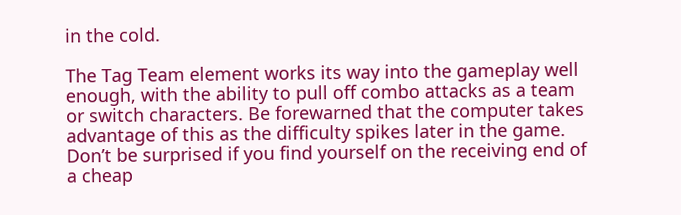in the cold.

The Tag Team element works its way into the gameplay well enough, with the ability to pull off combo attacks as a team or switch characters. Be forewarned that the computer takes advantage of this as the difficulty spikes later in the game. Don’t be surprised if you find yourself on the receiving end of a cheap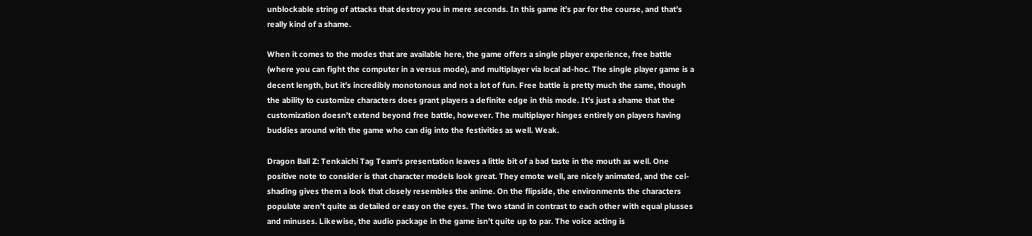unblockable string of attacks that destroy you in mere seconds. In this game it’s par for the course, and that’s really kind of a shame.

When it comes to the modes that are available here, the game offers a single player experience, free battle (where you can fight the computer in a versus mode), and multiplayer via local ad-hoc. The single player game is a decent length, but it’s incredibly monotonous and not a lot of fun. Free battle is pretty much the same, though the ability to customize characters does grant players a definite edge in this mode. It’s just a shame that the customization doesn’t extend beyond free battle, however. The multiplayer hinges entirely on players having buddies around with the game who can dig into the festivities as well. Weak.

Dragon Ball Z: Tenkaichi Tag Team‘s presentation leaves a little bit of a bad taste in the mouth as well. One positive note to consider is that character models look great. They emote well, are nicely animated, and the cel-shading gives them a look that closely resembles the anime. On the flipside, the environments the characters populate aren’t quite as detailed or easy on the eyes. The two stand in contrast to each other with equal plusses and minuses. Likewise, the audio package in the game isn’t quite up to par. The voice acting is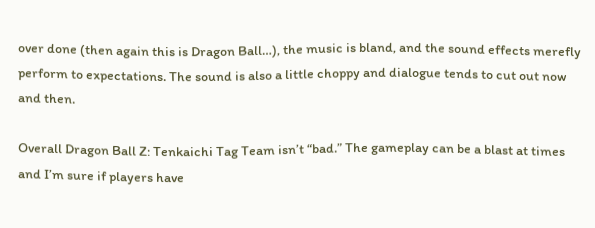over done (then again this is Dragon Ball…), the music is bland, and the sound effects merefly perform to expectations. The sound is also a little choppy and dialogue tends to cut out now and then.

Overall Dragon Ball Z: Tenkaichi Tag Team isn’t “bad.” The gameplay can be a blast at times and I’m sure if players have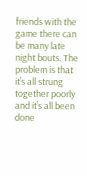friends with the game there can be many late night bouts. The problem is that it’s all strung together poorly and it’s all been done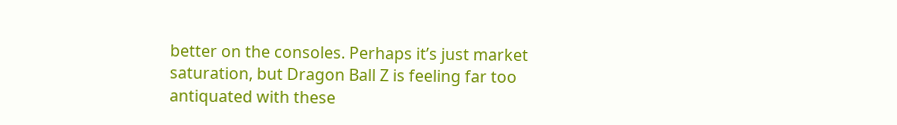better on the consoles. Perhaps it’s just market saturation, but Dragon Ball Z is feeling far too antiquated with these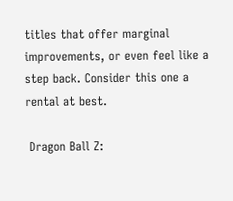titles that offer marginal improvements, or even feel like a step back. Consider this one a rental at best.

 Dragon Ball Z: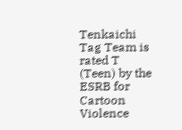Tenkaichi Tag Team is rated T (Teen) by the ESRB for Cartoon Violence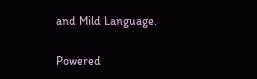and Mild Language.

Powered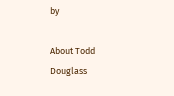by

About Todd Douglass